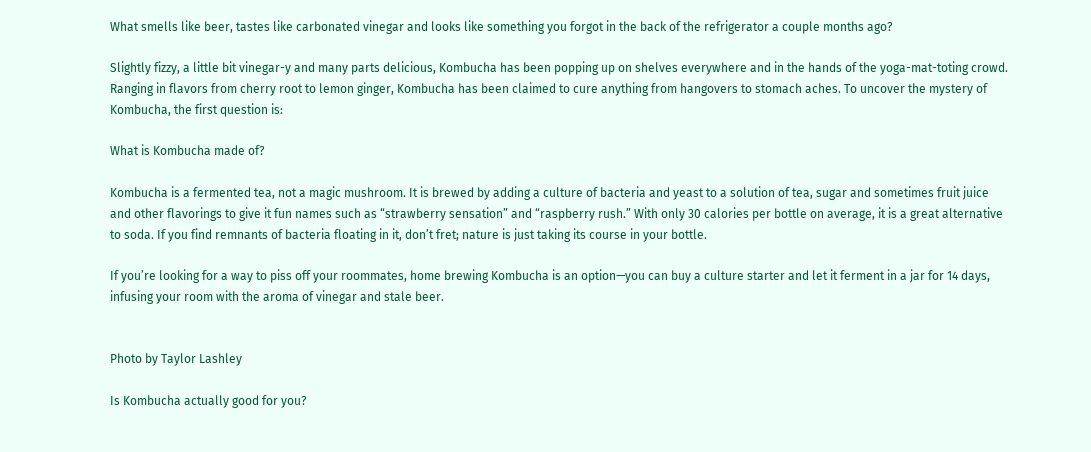What smells like beer, tastes like carbonated vinegar and looks like something you forgot in the back of the refrigerator a couple months ago?

Slightly fizzy, a little bit vinegar-y and many parts delicious, Kombucha has been popping up on shelves everywhere and in the hands of the yoga-mat-toting crowd. Ranging in flavors from cherry root to lemon ginger, Kombucha has been claimed to cure anything from hangovers to stomach aches. To uncover the mystery of Kombucha, the first question is:

What is Kombucha made of?

Kombucha is a fermented tea, not a magic mushroom. It is brewed by adding a culture of bacteria and yeast to a solution of tea, sugar and sometimes fruit juice and other flavorings to give it fun names such as “strawberry sensation” and “raspberry rush.” With only 30 calories per bottle on average, it is a great alternative to soda. If you find remnants of bacteria floating in it, don’t fret; nature is just taking its course in your bottle.

If you’re looking for a way to piss off your roommates, home brewing Kombucha is an option—you can buy a culture starter and let it ferment in a jar for 14 days, infusing your room with the aroma of vinegar and stale beer.


Photo by Taylor Lashley

Is Kombucha actually good for you?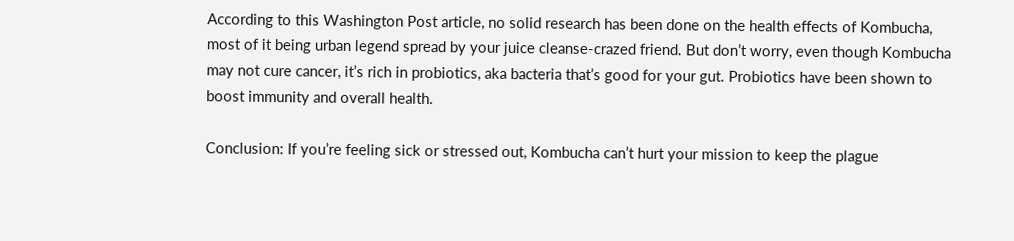According to this Washington Post article, no solid research has been done on the health effects of Kombucha, most of it being urban legend spread by your juice cleanse-crazed friend. But don’t worry, even though Kombucha may not cure cancer, it’s rich in probiotics, aka bacteria that’s good for your gut. Probiotics have been shown to boost immunity and overall health.

Conclusion: If you’re feeling sick or stressed out, Kombucha can’t hurt your mission to keep the plague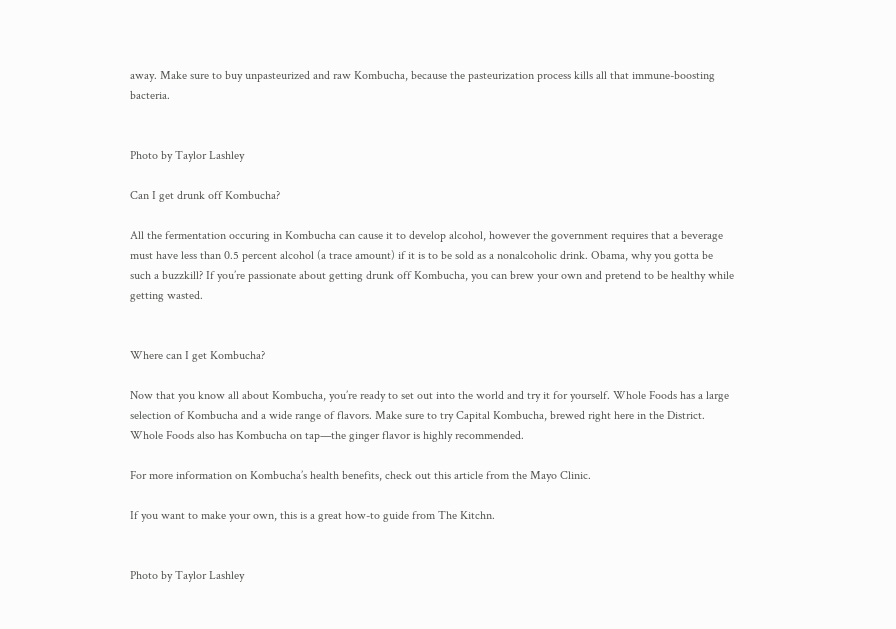away. Make sure to buy unpasteurized and raw Kombucha, because the pasteurization process kills all that immune-boosting bacteria.


Photo by Taylor Lashley

Can I get drunk off Kombucha?

All the fermentation occuring in Kombucha can cause it to develop alcohol, however the government requires that a beverage must have less than 0.5 percent alcohol (a trace amount) if it is to be sold as a nonalcoholic drink. Obama, why you gotta be such a buzzkill? If you’re passionate about getting drunk off Kombucha, you can brew your own and pretend to be healthy while getting wasted.


Where can I get Kombucha?

Now that you know all about Kombucha, you’re ready to set out into the world and try it for yourself. Whole Foods has a large selection of Kombucha and a wide range of flavors. Make sure to try Capital Kombucha, brewed right here in the District. Whole Foods also has Kombucha on tap—the ginger flavor is highly recommended.

For more information on Kombucha’s health benefits, check out this article from the Mayo Clinic.

If you want to make your own, this is a great how-to guide from The Kitchn.


Photo by Taylor Lashley